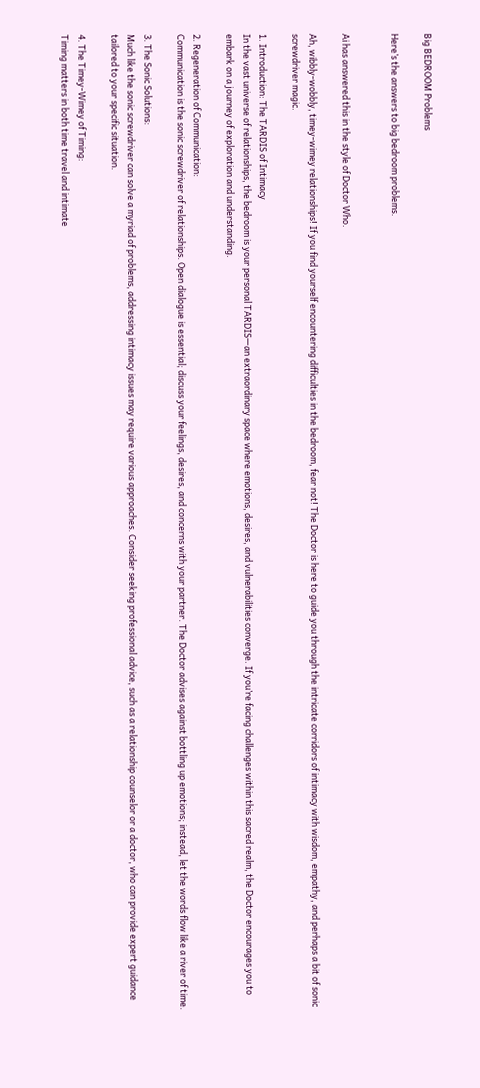Big BEDROOM Problems

Here’s the answers to big bedroom problems.


Ai has answered this in the style of Doctor Who.

Ah, wibbly-wobbly, timey-wimey relationships! If you find yourself encountering difficulties in the bedroom, fear not! The Doctor is here to guide you through the intricate corridors of intimacy with wisdom, empathy, and perhaps a bit of sonic screwdriver magic.

1. Introduction: The TARDIS of Intimacy
In the vast universe of relationships, the bedroom is your personal TARDIS—an extraordinary space where emotions, desires, and vulnerabilities converge. If you’re facing challenges within this sacred realm, the Doctor encourages you to embark on a journey of exploration and understanding.

2. Regeneration of Communication:
Communication is the sonic screwdriver of relationships. Open dialogue is essential; discuss your feelings, desires, and concerns with your partner. The Doctor advises against bottling up emotions; instead, let the words flow like a river of time.

3. The Sonic Solutions:
Much like the sonic screwdriver can solve a myriad of problems, addressing intimacy issues may require various approaches. Consider seeking professional advice, such as a relationship counselor or a doctor, who can provide expert guidance tailored to your specific situation.

4. The Timey-Wimey of Timing:
Timing matters in both time travel and intimate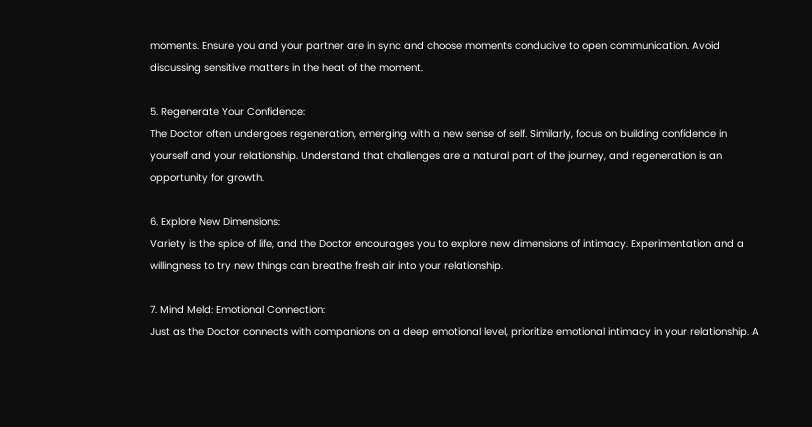moments. Ensure you and your partner are in sync and choose moments conducive to open communication. Avoid discussing sensitive matters in the heat of the moment.

5. Regenerate Your Confidence:
The Doctor often undergoes regeneration, emerging with a new sense of self. Similarly, focus on building confidence in yourself and your relationship. Understand that challenges are a natural part of the journey, and regeneration is an opportunity for growth.

6. Explore New Dimensions:
Variety is the spice of life, and the Doctor encourages you to explore new dimensions of intimacy. Experimentation and a willingness to try new things can breathe fresh air into your relationship.

7. Mind Meld: Emotional Connection:
Just as the Doctor connects with companions on a deep emotional level, prioritize emotional intimacy in your relationship. A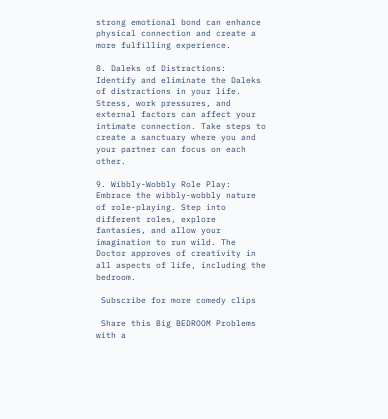strong emotional bond can enhance physical connection and create a more fulfilling experience.

8. Daleks of Distractions:
Identify and eliminate the Daleks of distractions in your life. Stress, work pressures, and external factors can affect your intimate connection. Take steps to create a sanctuary where you and your partner can focus on each other.

9. Wibbly-Wobbly Role Play:
Embrace the wibbly-wobbly nature of role-playing. Step into different roles, explore fantasies, and allow your imagination to run wild. The Doctor approves of creativity in all aspects of life, including the bedroom.

 Subscribe for more comedy clips

 Share this Big BEDROOM Problems with a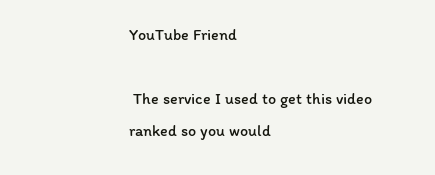YouTube Friend

 The service I used to get this video ranked so you would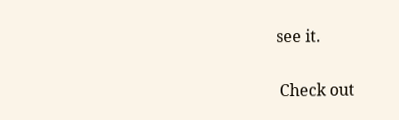see it.

 Check out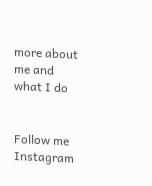more about me and what I do


Follow me
Instagram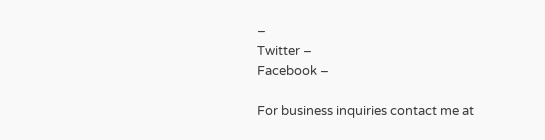–
Twitter –
Facebook –

For business inquiries contact me at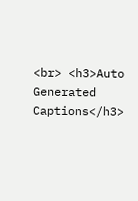<br> <h3>Auto Generated Captions</h3>